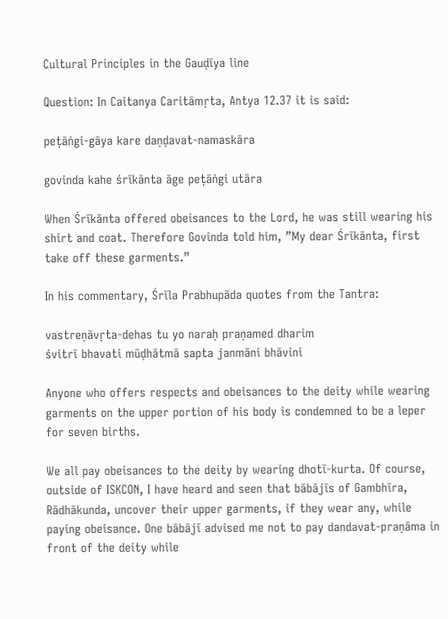Cultural Principles in the Gauḍīya line

Question: In Caitanya Caritāmṛta, Antya 12.37 it is said:

peṭāṅgi-gāya kare daṇḍavat-namaskāra

govinda kahe śrīkānta āge peṭāṅgi utāra

When Śrīkānta offered obeisances to the Lord, he was still wearing his shirt and coat. Therefore Govinda told him, ”My dear Śrīkānta, first take off these garments.”

In his commentary, Śrīla Prabhupāda quotes from the Tantra:

vastreṇāvṛta-dehas tu yo naraḥ praṇamed dharim
śvitrī bhavati mūḍhātmā sapta janmāni bhāvini

Anyone who offers respects and obeisances to the deity while wearing garments on the upper portion of his body is condemned to be a leper for seven births.

We all pay obeisances to the deity by wearing dhotī-kurta. Of course, outside of ISKCON, I have heard and seen that bābājīs of Gambhīra, Rādhākunda, uncover their upper garments, if they wear any, while paying obeisance. One bābājī advised me not to pay dandavat-praṇāma in front of the deity while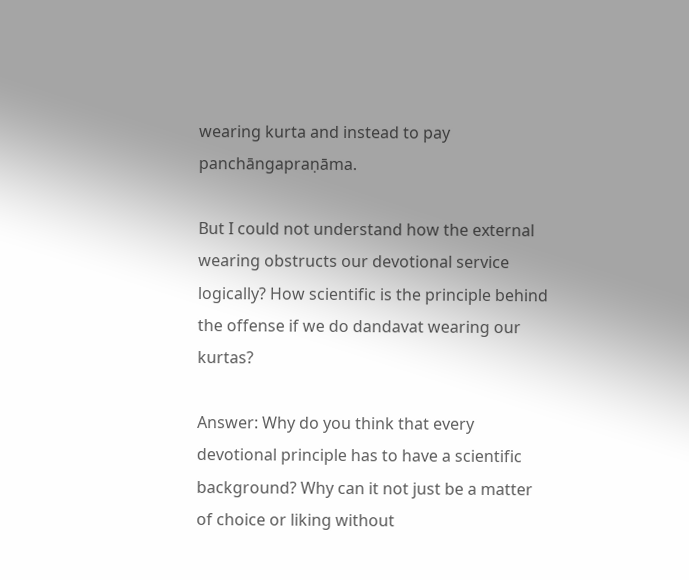wearing kurta and instead to pay panchāngapraṇāma.

But I could not understand how the external wearing obstructs our devotional service logically? How scientific is the principle behind the offense if we do dandavat wearing our kurtas?

Answer: Why do you think that every devotional principle has to have a scientific background? Why can it not just be a matter of choice or liking without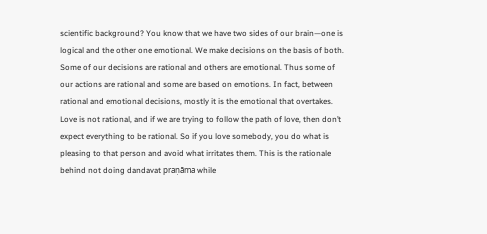scientific background? You know that we have two sides of our brain—one is logical and the other one emotional. We make decisions on the basis of both. Some of our decisions are rational and others are emotional. Thus some of our actions are rational and some are based on emotions. In fact, between rational and emotional decisions, mostly it is the emotional that overtakes. Love is not rational, and if we are trying to follow the path of love, then don’t expect everything to be rational. So if you love somebody, you do what is pleasing to that person and avoid what irritates them. This is the rationale behind not doing dandavat praṇāma while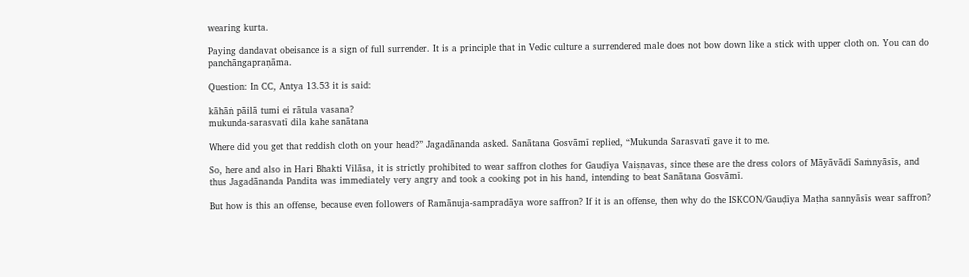wearing kurta.

Paying dandavat obeisance is a sign of full surrender. It is a principle that in Vedic culture a surrendered male does not bow down like a stick with upper cloth on. You can do panchāngapraṇāma.

Question: In CC, Antya 13.53 it is said:

kāhāṅ pāilā tumi ei rātula vasana?
mukunda-sarasvatī dila kahe sanātana

Where did you get that reddish cloth on your head?” Jagadānanda asked. Sanātana Gosvāmī replied, “Mukunda Sarasvatī gave it to me.

So, here and also in Hari Bhakti Vilāsa, it is strictly prohibited to wear saffron clothes for Gauḍīya Vaiṣṇavas, since these are the dress colors of Māyāvādī Saṁnyāsīs, and thus Jagadānanda Pandita was immediately very angry and took a cooking pot in his hand, intending to beat Sanātana Gosvāmī.

But how is this an offense, because even followers of Ramānuja-sampradāya wore saffron? If it is an offense, then why do the ISKCON/Gauḍīya Maṭha sannyāsīs wear saffron?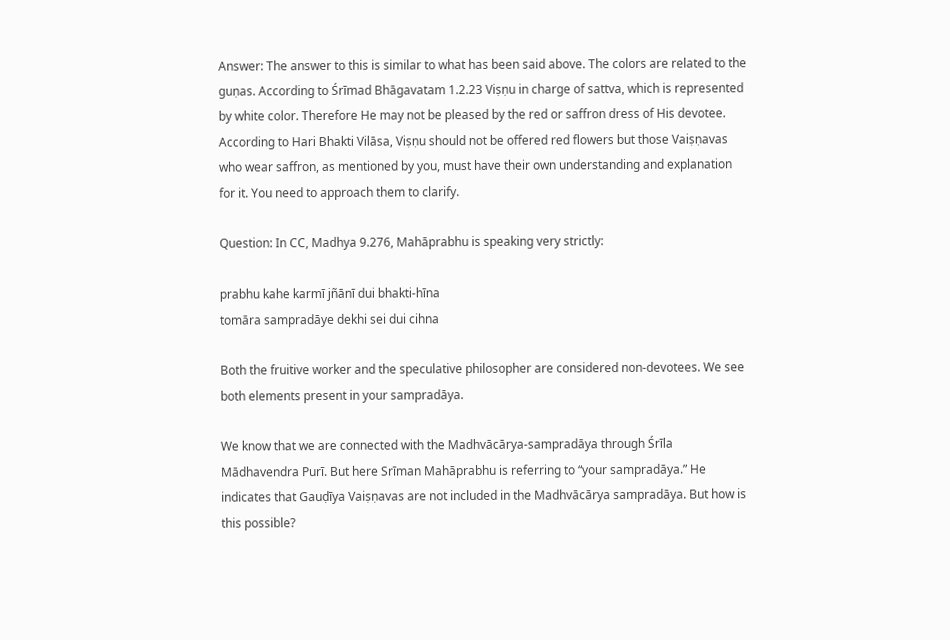Answer: The answer to this is similar to what has been said above. The colors are related to the guṇas. According to Śrīmad Bhāgavatam 1.2.23 Viṣṇu in charge of sattva, which is represented by white color. Therefore He may not be pleased by the red or saffron dress of His devotee. According to Hari Bhakti Vilāsa, Viṣṇu should not be offered red flowers but those Vaiṣṇavas who wear saffron, as mentioned by you, must have their own understanding and explanation for it. You need to approach them to clarify.

Question: In CC, Madhya 9.276, Mahāprabhu is speaking very strictly:

prabhu kahe karmī jñānī dui bhakti-hīna
tomāra sampradāye dekhi sei dui cihna

Both the fruitive worker and the speculative philosopher are considered non-devotees. We see both elements present in your sampradāya.

We know that we are connected with the Madhvācārya-sampradāya through Śrīla Mādhavendra Purī. But here Srīman Mahāprabhu is referring to “your sampradāya.” He indicates that Gauḍīya Vaiṣṇavas are not included in the Madhvācārya sampradāya. But how is this possible?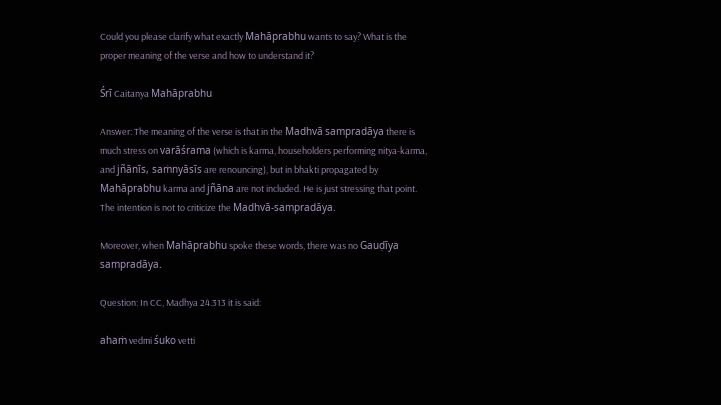Could you please clarify what exactly Mahāprabhu wants to say? What is the proper meaning of the verse and how to understand it?

Śrī Caitanya Mahāprabhu

Answer: The meaning of the verse is that in the Madhvā sampradāya there is much stress on varāśrama (which is karma, householders performing nitya-karma, and jñānīs, saṁnyāsīs are renouncing), but in bhakti propagated by Mahāprabhu karma and jñāna are not included. He is just stressing that point. The intention is not to criticize the Madhvā-sampradāya.

Moreover, when Mahāprabhu spoke these words, there was no Gauḍīya sampradāya.

Question: In CC, Madhya 24.313 it is said:

ahaṁ vedmi śuko vetti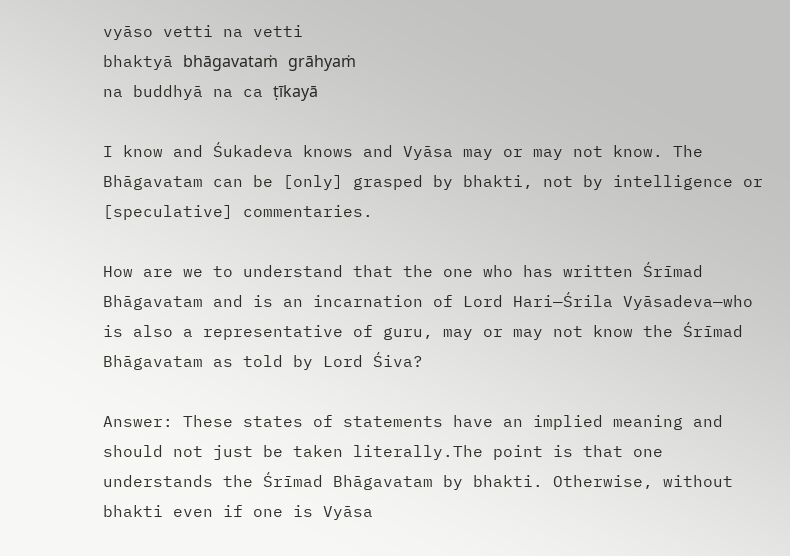vyāso vetti na vetti
bhaktyā bhāgavataṁ grāhyaṁ
na buddhyā na ca ṭīkayā

I know and Śukadeva knows and Vyāsa may or may not know. The Bhāgavatam can be [only] grasped by bhakti, not by intelligence or [speculative] commentaries.

How are we to understand that the one who has written Śrīmad Bhāgavatam and is an incarnation of Lord Hari—Śrila Vyāsadeva—who is also a representative of guru, may or may not know the Śrīmad Bhāgavatam as told by Lord Śiva?

Answer: These states of statements have an implied meaning and should not just be taken literally.The point is that one understands the Śrīmad Bhāgavatam by bhakti. Otherwise, without bhakti even if one is Vyāsa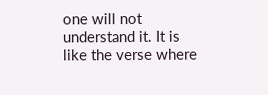one will not understand it. It is like the verse where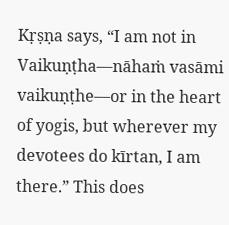Kṛṣṇa says, “I am not in Vaikuṇṭha—nāhaṁ vasāmi vaikuṇṭhe—or in the heart of yogis, but wherever my devotees do kīrtan, I am there.” This does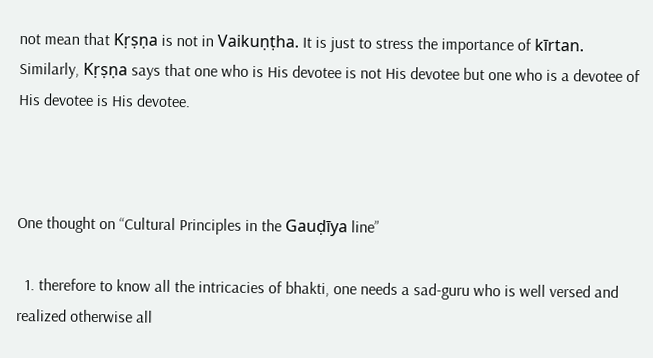not mean that Kṛṣṇa is not in Vaikuṇṭha. It is just to stress the importance of kīrtan. Similarly, Kṛṣṇa says that one who is His devotee is not His devotee but one who is a devotee of His devotee is His devotee.



One thought on “Cultural Principles in the Gauḍīya line”

  1. therefore to know all the intricacies of bhakti, one needs a sad-guru who is well versed and realized otherwise all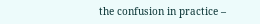the confusion in practice –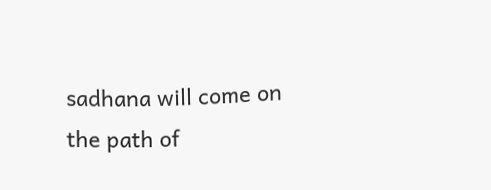sadhana will come on the path of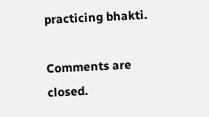practicing bhakti.

Comments are closed.